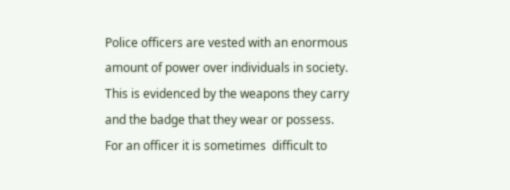Police officers are vested with an enormous amount of power over individuals in society.  This is evidenced by the weapons they carry and the badge that they wear or possess.   For an officer it is sometimes  difficult to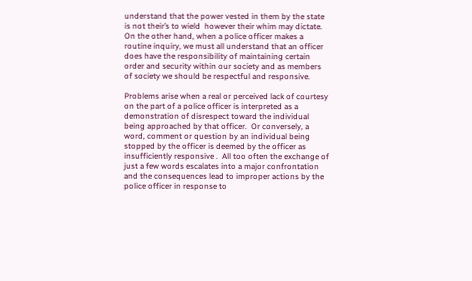understand that the power vested in them by the state is not their’s to wield  however their whim may dictate.  On the other hand, when a police officer makes a routine inquiry, we must all understand that an officer does have the responsibility of maintaining certain order and security within our society and as members of society we should be respectful and responsive.

Problems arise when a real or perceived lack of courtesy on the part of a police officer is interpreted as a demonstration of disrespect toward the individual being approached by that officer.  Or conversely, a word, comment or question by an individual being stopped by the officer is deemed by the officer as insufficiently responsive .  All too often the exchange of just a few words escalates into a major confrontation and the consequences lead to improper actions by the police officer in response to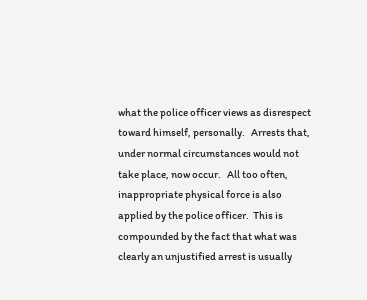what the police officer views as disrespect  toward himself, personally.   Arrests that, under normal circumstances would not take place, now occur.   All too often, inappropriate physical force is also applied by the police officer.  This is compounded by the fact that what was clearly an unjustified arrest is usually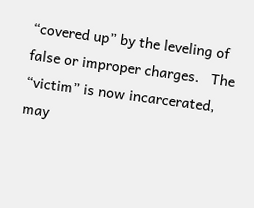“covered up” by the leveling of false or improper charges.   The “victim” is now incarcerated, may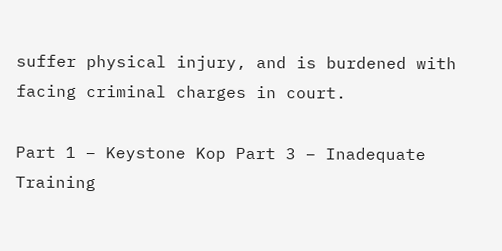suffer physical injury, and is burdened with facing criminal charges in court.

Part 1 – Keystone Kop Part 3 – Inadequate Training